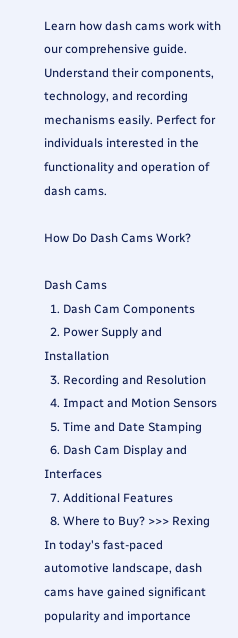Learn how dash cams work with our comprehensive guide. Understand their components, technology, and recording mechanisms easily. Perfect for individuals interested in the functionality and operation of dash cams.

How Do Dash Cams Work?

Dash Cams
  1. Dash Cam Components
  2. Power Supply and Installation
  3. Recording and Resolution
  4. Impact and Motion Sensors
  5. Time and Date Stamping
  6. Dash Cam Display and Interfaces
  7. Additional Features
  8. Where to Buy? >>> Rexing
In today's fast-paced automotive landscape, dash cams have gained significant popularity and importance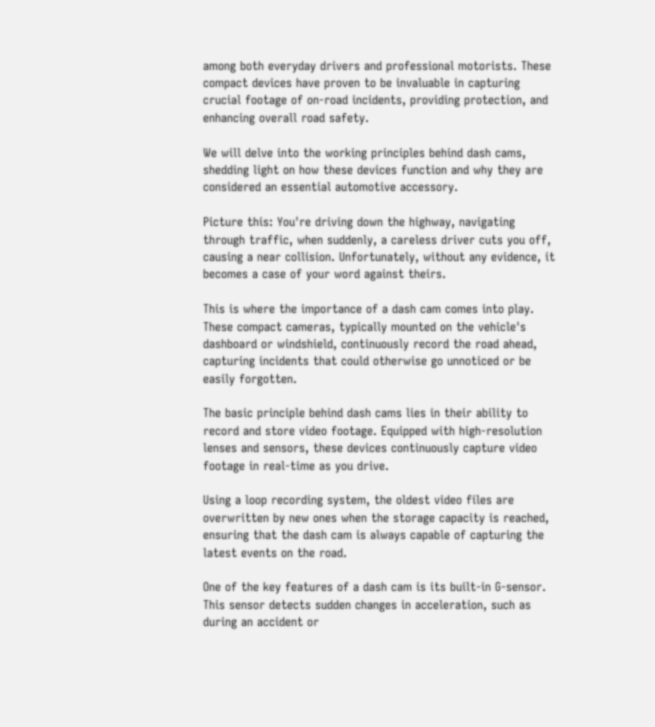among both everyday drivers and professional motorists. These compact devices have proven to be invaluable in capturing crucial footage of on-road incidents, providing protection, and enhancing overall road safety.

We will delve into the working principles behind dash cams, shedding light on how these devices function and why they are considered an essential automotive accessory.

Picture this: You're driving down the highway, navigating through traffic, when suddenly, a careless driver cuts you off, causing a near collision. Unfortunately, without any evidence, it becomes a case of your word against theirs.

This is where the importance of a dash cam comes into play. These compact cameras, typically mounted on the vehicle's dashboard or windshield, continuously record the road ahead, capturing incidents that could otherwise go unnoticed or be easily forgotten.

The basic principle behind dash cams lies in their ability to record and store video footage. Equipped with high-resolution lenses and sensors, these devices continuously capture video footage in real-time as you drive.

Using a loop recording system, the oldest video files are overwritten by new ones when the storage capacity is reached, ensuring that the dash cam is always capable of capturing the latest events on the road.

One of the key features of a dash cam is its built-in G-sensor. This sensor detects sudden changes in acceleration, such as during an accident or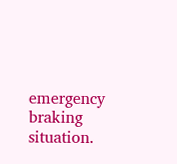emergency braking situation.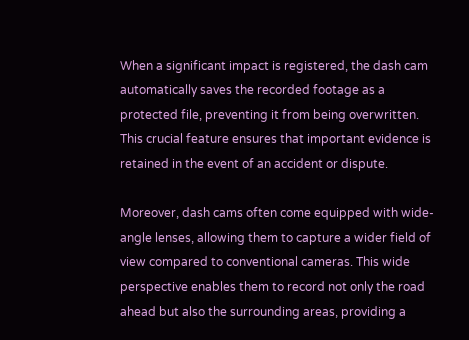When a significant impact is registered, the dash cam automatically saves the recorded footage as a protected file, preventing it from being overwritten. This crucial feature ensures that important evidence is retained in the event of an accident or dispute.

Moreover, dash cams often come equipped with wide-angle lenses, allowing them to capture a wider field of view compared to conventional cameras. This wide perspective enables them to record not only the road ahead but also the surrounding areas, providing a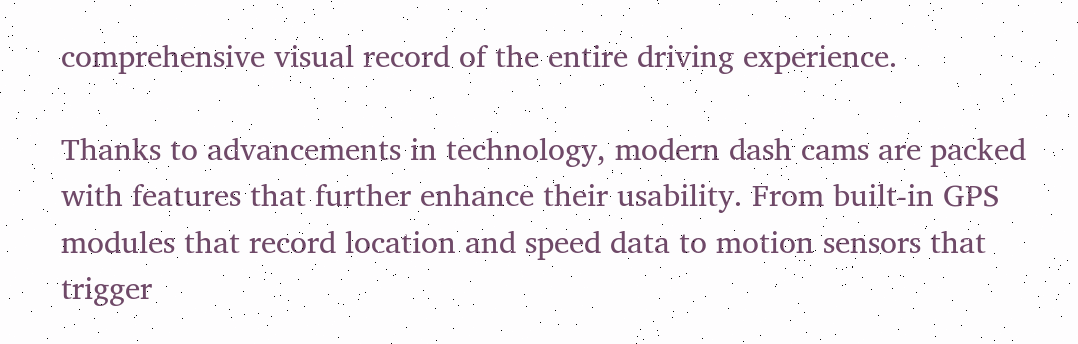comprehensive visual record of the entire driving experience.

Thanks to advancements in technology, modern dash cams are packed with features that further enhance their usability. From built-in GPS modules that record location and speed data to motion sensors that trigger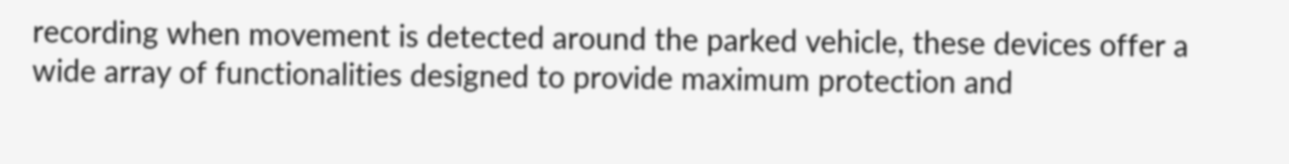recording when movement is detected around the parked vehicle, these devices offer a wide array of functionalities designed to provide maximum protection and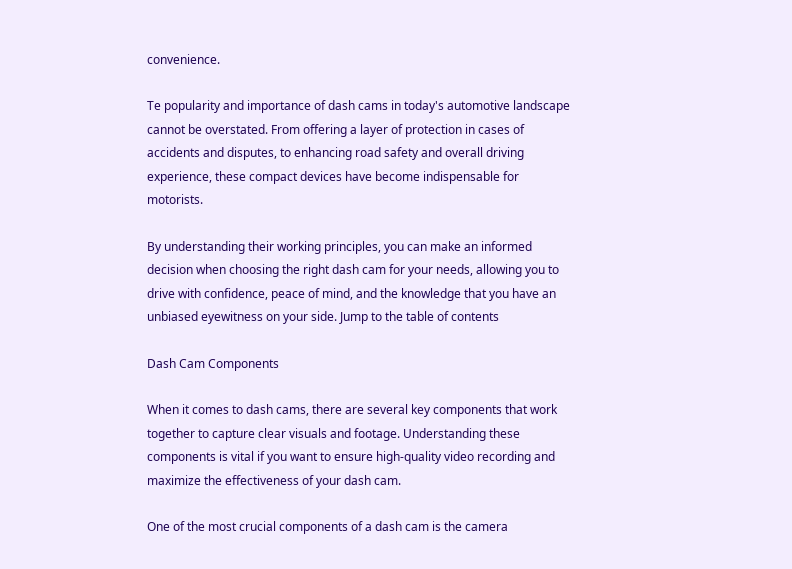convenience.

Te popularity and importance of dash cams in today's automotive landscape cannot be overstated. From offering a layer of protection in cases of accidents and disputes, to enhancing road safety and overall driving experience, these compact devices have become indispensable for motorists.

By understanding their working principles, you can make an informed decision when choosing the right dash cam for your needs, allowing you to drive with confidence, peace of mind, and the knowledge that you have an unbiased eyewitness on your side. Jump to the table of contents

Dash Cam Components

When it comes to dash cams, there are several key components that work together to capture clear visuals and footage. Understanding these components is vital if you want to ensure high-quality video recording and maximize the effectiveness of your dash cam.

One of the most crucial components of a dash cam is the camera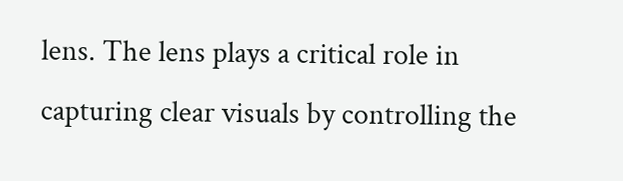lens. The lens plays a critical role in capturing clear visuals by controlling the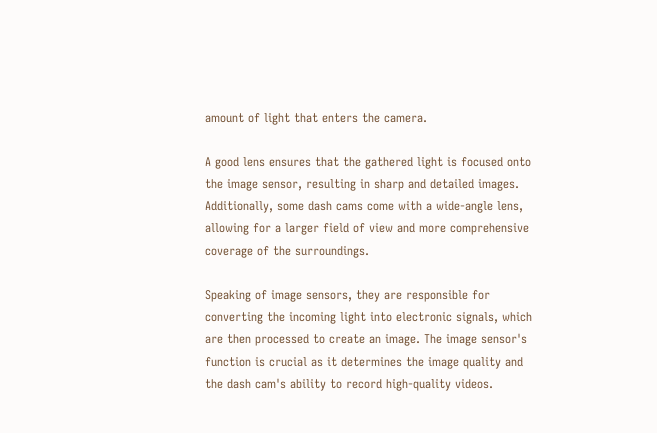amount of light that enters the camera.

A good lens ensures that the gathered light is focused onto the image sensor, resulting in sharp and detailed images. Additionally, some dash cams come with a wide-angle lens, allowing for a larger field of view and more comprehensive coverage of the surroundings.

Speaking of image sensors, they are responsible for converting the incoming light into electronic signals, which are then processed to create an image. The image sensor's function is crucial as it determines the image quality and the dash cam's ability to record high-quality videos.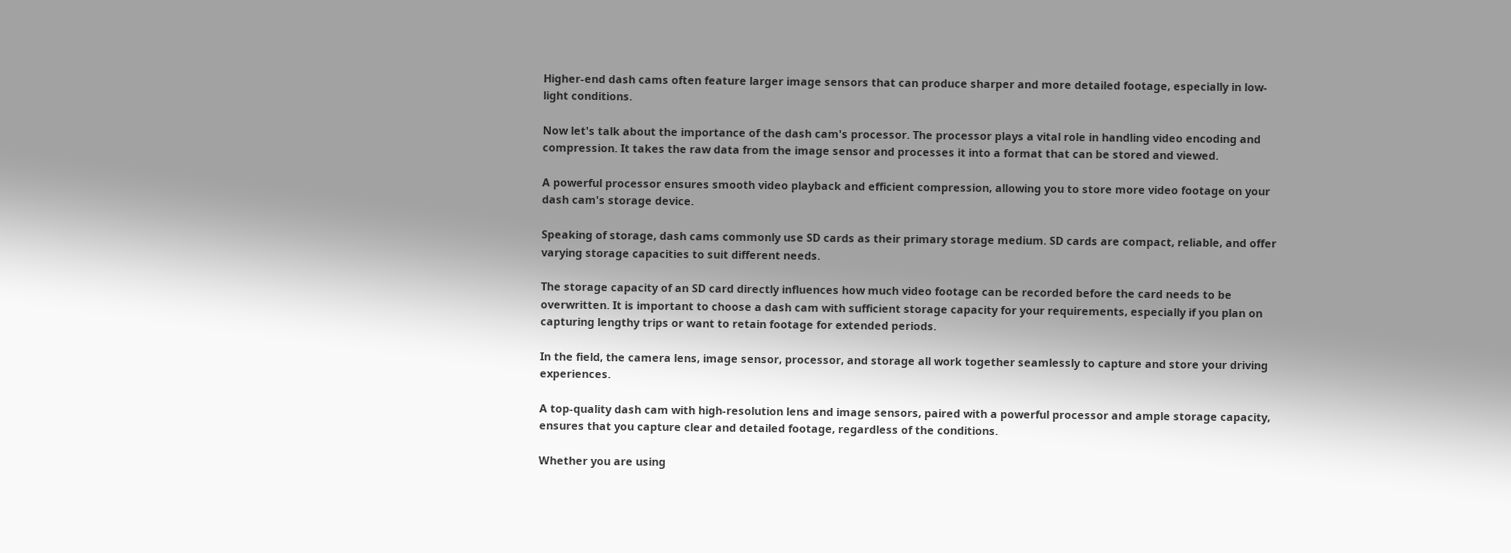Higher-end dash cams often feature larger image sensors that can produce sharper and more detailed footage, especially in low-light conditions.

Now let's talk about the importance of the dash cam's processor. The processor plays a vital role in handling video encoding and compression. It takes the raw data from the image sensor and processes it into a format that can be stored and viewed.

A powerful processor ensures smooth video playback and efficient compression, allowing you to store more video footage on your dash cam's storage device.

Speaking of storage, dash cams commonly use SD cards as their primary storage medium. SD cards are compact, reliable, and offer varying storage capacities to suit different needs.

The storage capacity of an SD card directly influences how much video footage can be recorded before the card needs to be overwritten. It is important to choose a dash cam with sufficient storage capacity for your requirements, especially if you plan on capturing lengthy trips or want to retain footage for extended periods.

In the field, the camera lens, image sensor, processor, and storage all work together seamlessly to capture and store your driving experiences.

A top-quality dash cam with high-resolution lens and image sensors, paired with a powerful processor and ample storage capacity, ensures that you capture clear and detailed footage, regardless of the conditions.

Whether you are using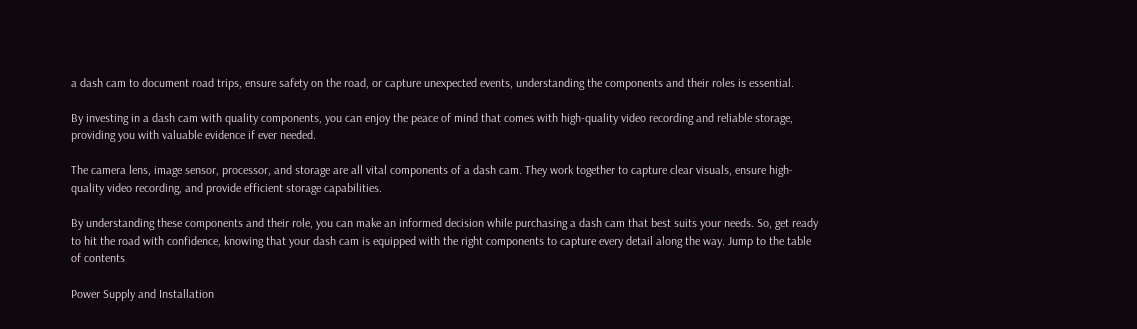a dash cam to document road trips, ensure safety on the road, or capture unexpected events, understanding the components and their roles is essential.

By investing in a dash cam with quality components, you can enjoy the peace of mind that comes with high-quality video recording and reliable storage, providing you with valuable evidence if ever needed.

The camera lens, image sensor, processor, and storage are all vital components of a dash cam. They work together to capture clear visuals, ensure high-quality video recording, and provide efficient storage capabilities.

By understanding these components and their role, you can make an informed decision while purchasing a dash cam that best suits your needs. So, get ready to hit the road with confidence, knowing that your dash cam is equipped with the right components to capture every detail along the way. Jump to the table of contents

Power Supply and Installation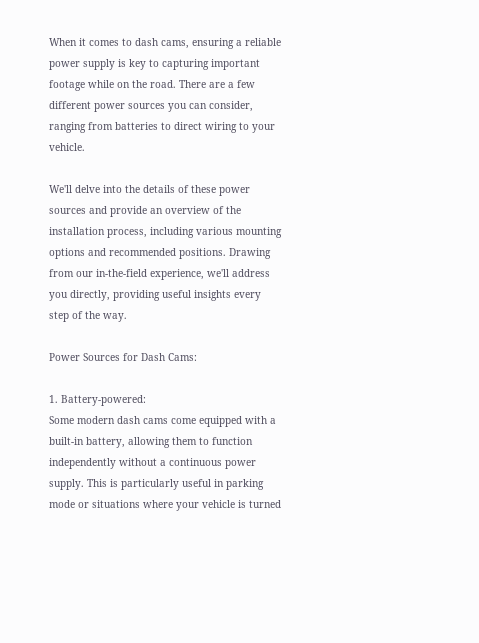When it comes to dash cams, ensuring a reliable power supply is key to capturing important footage while on the road. There are a few different power sources you can consider, ranging from batteries to direct wiring to your vehicle.

We'll delve into the details of these power sources and provide an overview of the installation process, including various mounting options and recommended positions. Drawing from our in-the-field experience, we'll address you directly, providing useful insights every step of the way.

Power Sources for Dash Cams:

1. Battery-powered:
Some modern dash cams come equipped with a built-in battery, allowing them to function independently without a continuous power supply. This is particularly useful in parking mode or situations where your vehicle is turned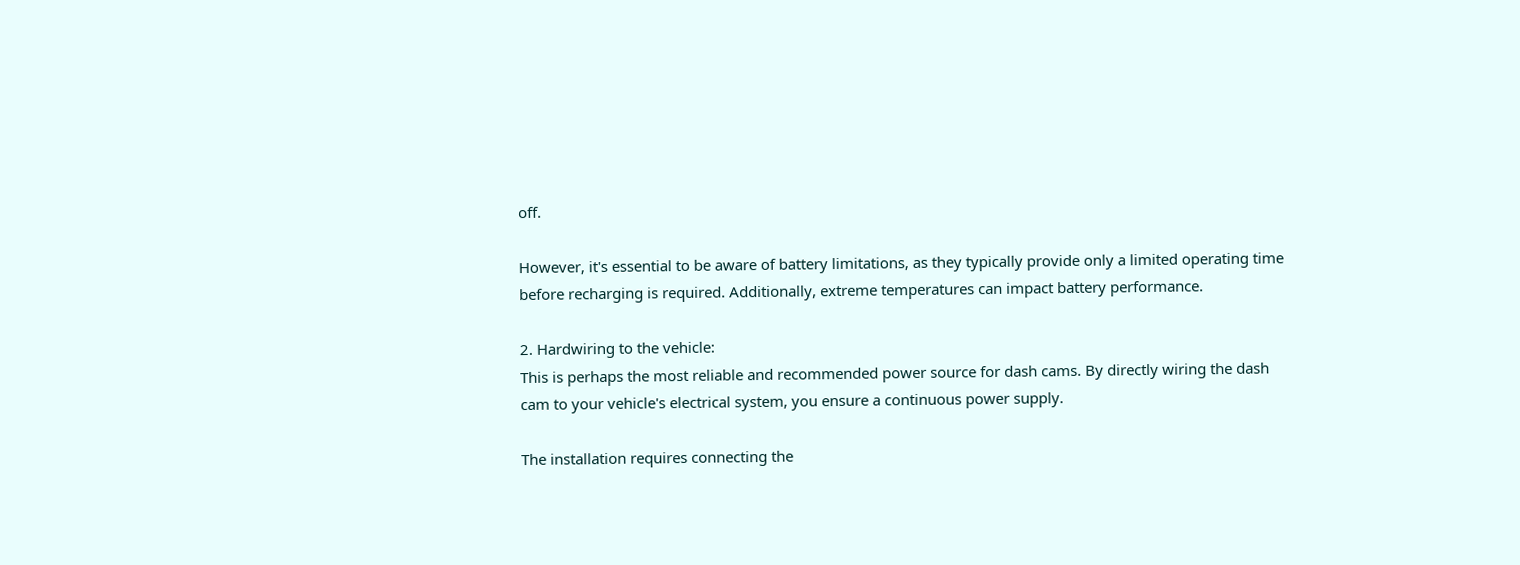off.

However, it's essential to be aware of battery limitations, as they typically provide only a limited operating time before recharging is required. Additionally, extreme temperatures can impact battery performance.

2. Hardwiring to the vehicle:
This is perhaps the most reliable and recommended power source for dash cams. By directly wiring the dash cam to your vehicle's electrical system, you ensure a continuous power supply.

The installation requires connecting the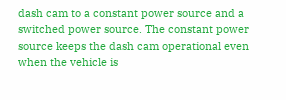dash cam to a constant power source and a switched power source. The constant power source keeps the dash cam operational even when the vehicle is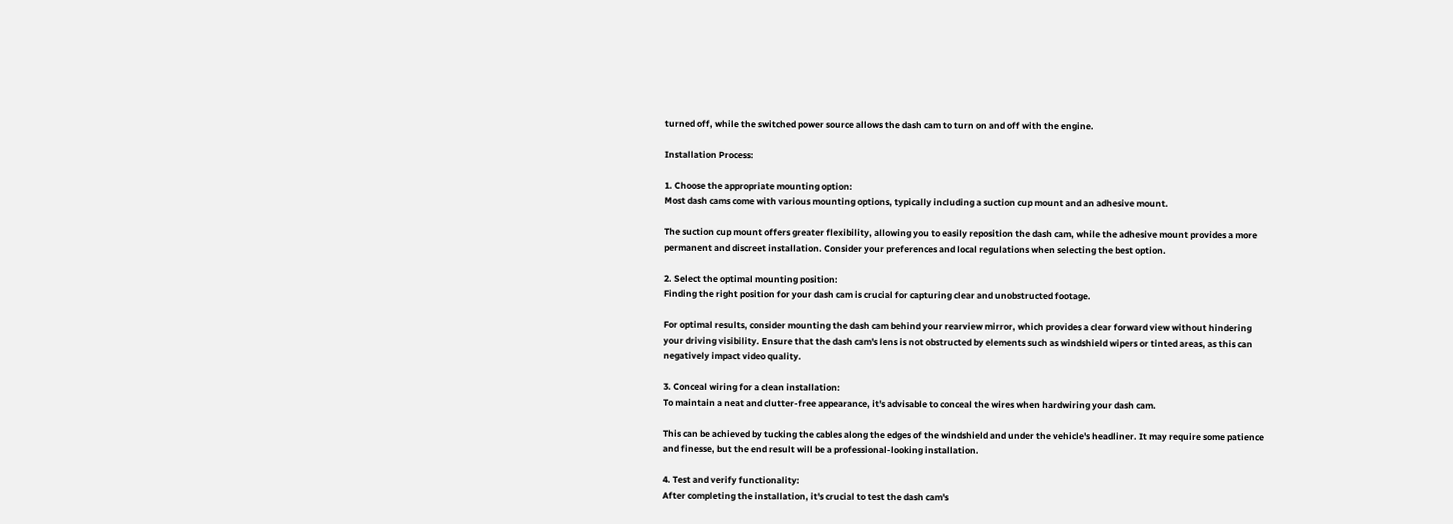turned off, while the switched power source allows the dash cam to turn on and off with the engine.

Installation Process:

1. Choose the appropriate mounting option:
Most dash cams come with various mounting options, typically including a suction cup mount and an adhesive mount.

The suction cup mount offers greater flexibility, allowing you to easily reposition the dash cam, while the adhesive mount provides a more permanent and discreet installation. Consider your preferences and local regulations when selecting the best option.

2. Select the optimal mounting position:
Finding the right position for your dash cam is crucial for capturing clear and unobstructed footage.

For optimal results, consider mounting the dash cam behind your rearview mirror, which provides a clear forward view without hindering your driving visibility. Ensure that the dash cam's lens is not obstructed by elements such as windshield wipers or tinted areas, as this can negatively impact video quality.

3. Conceal wiring for a clean installation:
To maintain a neat and clutter-free appearance, it's advisable to conceal the wires when hardwiring your dash cam.

This can be achieved by tucking the cables along the edges of the windshield and under the vehicle's headliner. It may require some patience and finesse, but the end result will be a professional-looking installation.

4. Test and verify functionality:
After completing the installation, it's crucial to test the dash cam's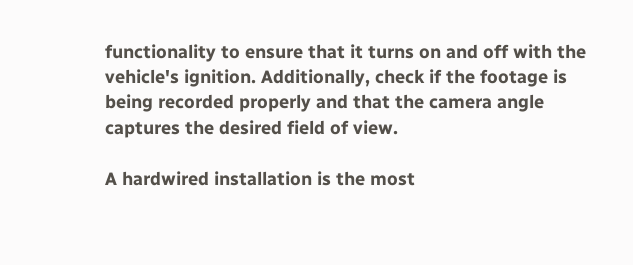functionality to ensure that it turns on and off with the vehicle's ignition. Additionally, check if the footage is being recorded properly and that the camera angle captures the desired field of view.

A hardwired installation is the most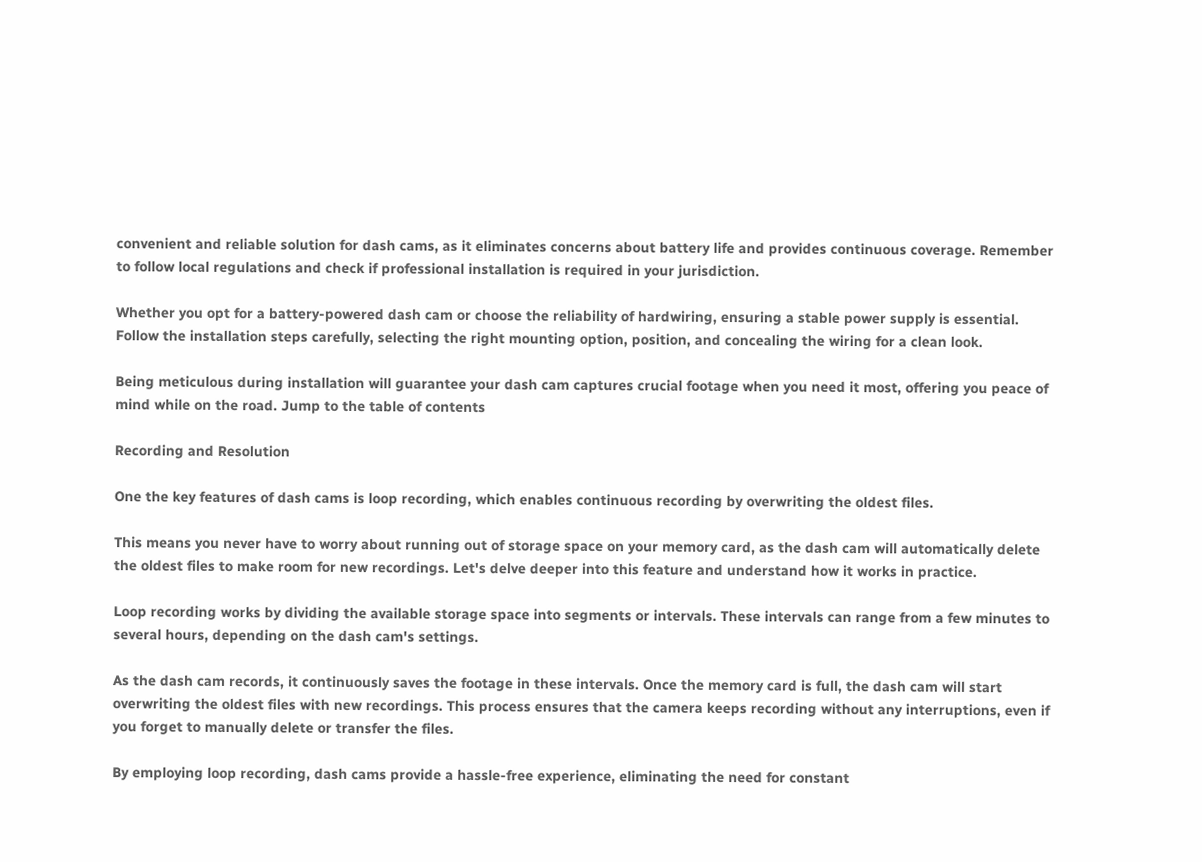convenient and reliable solution for dash cams, as it eliminates concerns about battery life and provides continuous coverage. Remember to follow local regulations and check if professional installation is required in your jurisdiction.

Whether you opt for a battery-powered dash cam or choose the reliability of hardwiring, ensuring a stable power supply is essential. Follow the installation steps carefully, selecting the right mounting option, position, and concealing the wiring for a clean look.

Being meticulous during installation will guarantee your dash cam captures crucial footage when you need it most, offering you peace of mind while on the road. Jump to the table of contents

Recording and Resolution

One the key features of dash cams is loop recording, which enables continuous recording by overwriting the oldest files.

This means you never have to worry about running out of storage space on your memory card, as the dash cam will automatically delete the oldest files to make room for new recordings. Let's delve deeper into this feature and understand how it works in practice.

Loop recording works by dividing the available storage space into segments or intervals. These intervals can range from a few minutes to several hours, depending on the dash cam's settings.

As the dash cam records, it continuously saves the footage in these intervals. Once the memory card is full, the dash cam will start overwriting the oldest files with new recordings. This process ensures that the camera keeps recording without any interruptions, even if you forget to manually delete or transfer the files.

By employing loop recording, dash cams provide a hassle-free experience, eliminating the need for constant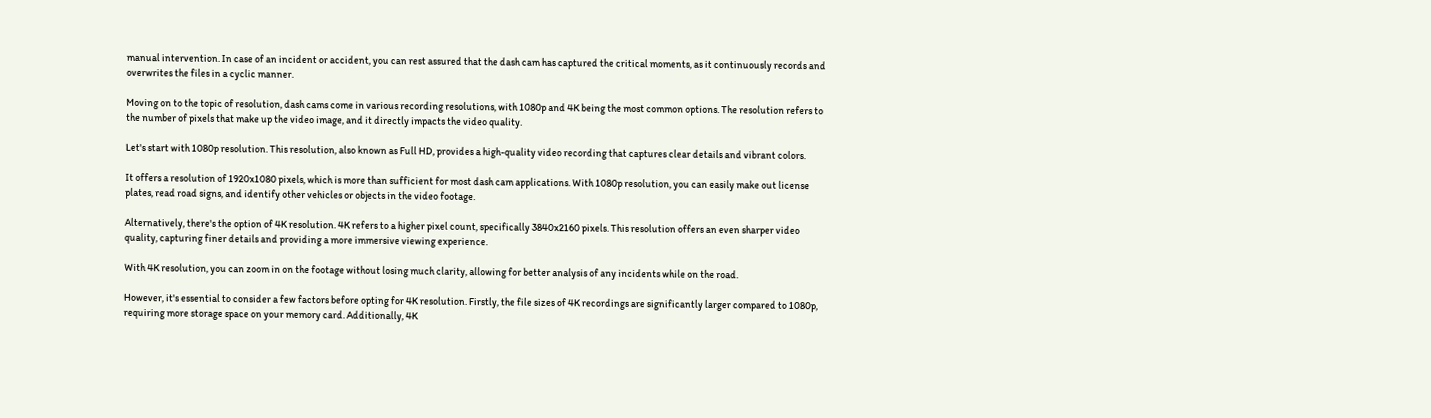manual intervention. In case of an incident or accident, you can rest assured that the dash cam has captured the critical moments, as it continuously records and overwrites the files in a cyclic manner.

Moving on to the topic of resolution, dash cams come in various recording resolutions, with 1080p and 4K being the most common options. The resolution refers to the number of pixels that make up the video image, and it directly impacts the video quality.

Let's start with 1080p resolution. This resolution, also known as Full HD, provides a high-quality video recording that captures clear details and vibrant colors.

It offers a resolution of 1920x1080 pixels, which is more than sufficient for most dash cam applications. With 1080p resolution, you can easily make out license plates, read road signs, and identify other vehicles or objects in the video footage.

Alternatively, there's the option of 4K resolution. 4K refers to a higher pixel count, specifically 3840x2160 pixels. This resolution offers an even sharper video quality, capturing finer details and providing a more immersive viewing experience.

With 4K resolution, you can zoom in on the footage without losing much clarity, allowing for better analysis of any incidents while on the road.

However, it's essential to consider a few factors before opting for 4K resolution. Firstly, the file sizes of 4K recordings are significantly larger compared to 1080p, requiring more storage space on your memory card. Additionally, 4K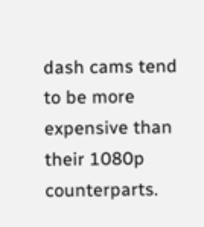dash cams tend to be more expensive than their 1080p counterparts.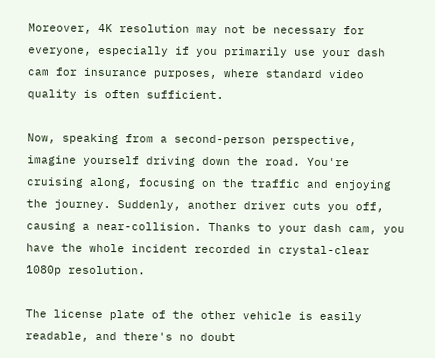Moreover, 4K resolution may not be necessary for everyone, especially if you primarily use your dash cam for insurance purposes, where standard video quality is often sufficient.

Now, speaking from a second-person perspective, imagine yourself driving down the road. You're cruising along, focusing on the traffic and enjoying the journey. Suddenly, another driver cuts you off, causing a near-collision. Thanks to your dash cam, you have the whole incident recorded in crystal-clear 1080p resolution.

The license plate of the other vehicle is easily readable, and there's no doubt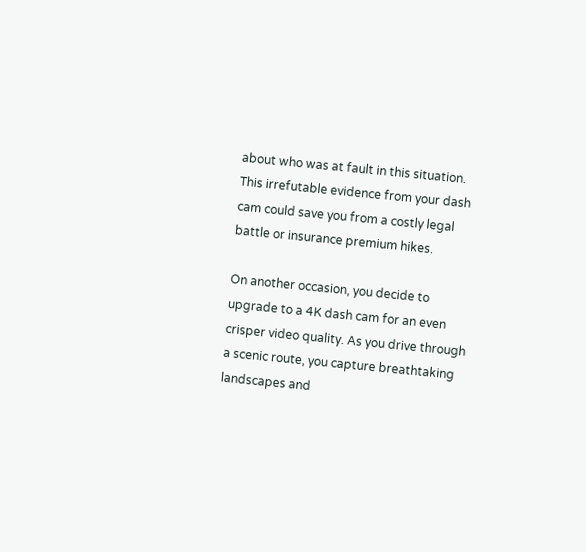about who was at fault in this situation. This irrefutable evidence from your dash cam could save you from a costly legal battle or insurance premium hikes.

On another occasion, you decide to upgrade to a 4K dash cam for an even crisper video quality. As you drive through a scenic route, you capture breathtaking landscapes and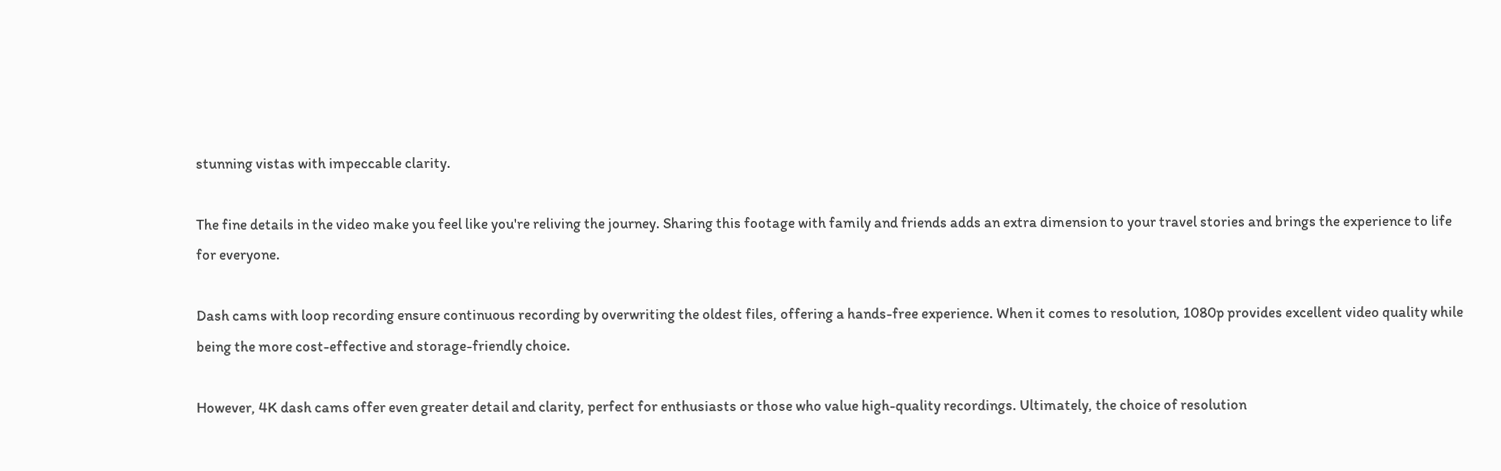stunning vistas with impeccable clarity.

The fine details in the video make you feel like you're reliving the journey. Sharing this footage with family and friends adds an extra dimension to your travel stories and brings the experience to life for everyone.

Dash cams with loop recording ensure continuous recording by overwriting the oldest files, offering a hands-free experience. When it comes to resolution, 1080p provides excellent video quality while being the more cost-effective and storage-friendly choice.

However, 4K dash cams offer even greater detail and clarity, perfect for enthusiasts or those who value high-quality recordings. Ultimately, the choice of resolution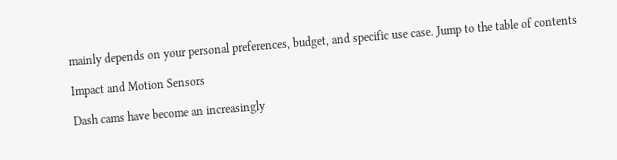mainly depends on your personal preferences, budget, and specific use case. Jump to the table of contents

Impact and Motion Sensors

Dash cams have become an increasingly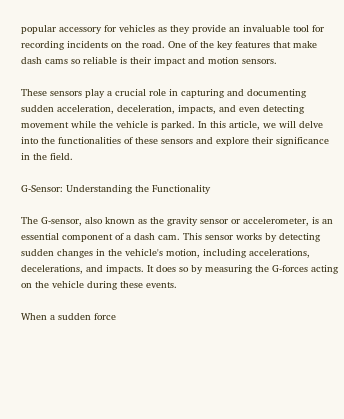popular accessory for vehicles as they provide an invaluable tool for recording incidents on the road. One of the key features that make dash cams so reliable is their impact and motion sensors.

These sensors play a crucial role in capturing and documenting sudden acceleration, deceleration, impacts, and even detecting movement while the vehicle is parked. In this article, we will delve into the functionalities of these sensors and explore their significance in the field.

G-Sensor: Understanding the Functionality

The G-sensor, also known as the gravity sensor or accelerometer, is an essential component of a dash cam. This sensor works by detecting sudden changes in the vehicle's motion, including accelerations, decelerations, and impacts. It does so by measuring the G-forces acting on the vehicle during these events.

When a sudden force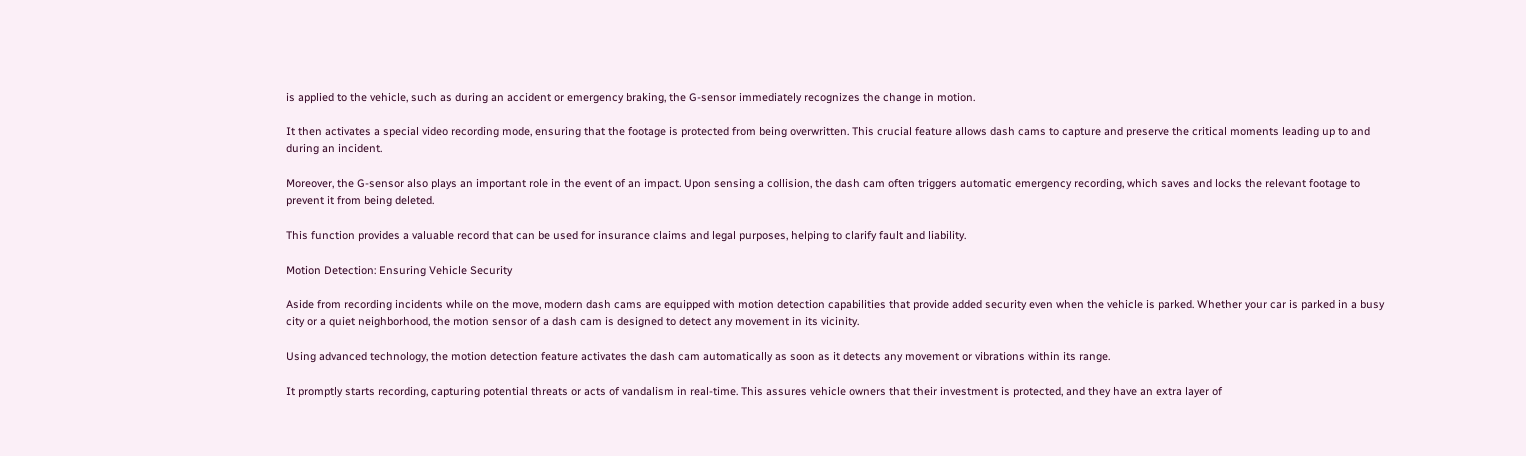is applied to the vehicle, such as during an accident or emergency braking, the G-sensor immediately recognizes the change in motion.

It then activates a special video recording mode, ensuring that the footage is protected from being overwritten. This crucial feature allows dash cams to capture and preserve the critical moments leading up to and during an incident.

Moreover, the G-sensor also plays an important role in the event of an impact. Upon sensing a collision, the dash cam often triggers automatic emergency recording, which saves and locks the relevant footage to prevent it from being deleted.

This function provides a valuable record that can be used for insurance claims and legal purposes, helping to clarify fault and liability.

Motion Detection: Ensuring Vehicle Security

Aside from recording incidents while on the move, modern dash cams are equipped with motion detection capabilities that provide added security even when the vehicle is parked. Whether your car is parked in a busy city or a quiet neighborhood, the motion sensor of a dash cam is designed to detect any movement in its vicinity.

Using advanced technology, the motion detection feature activates the dash cam automatically as soon as it detects any movement or vibrations within its range.

It promptly starts recording, capturing potential threats or acts of vandalism in real-time. This assures vehicle owners that their investment is protected, and they have an extra layer of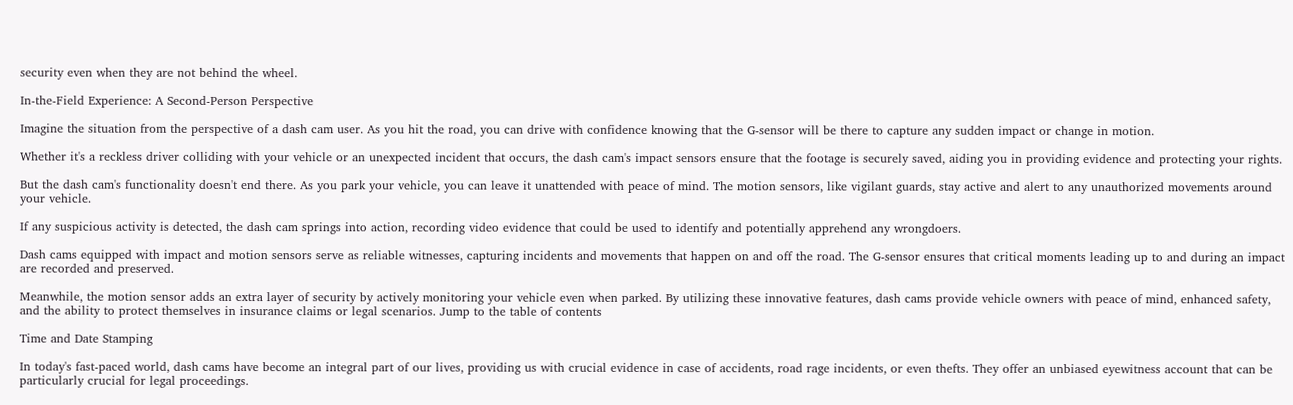security even when they are not behind the wheel.

In-the-Field Experience: A Second-Person Perspective

Imagine the situation from the perspective of a dash cam user. As you hit the road, you can drive with confidence knowing that the G-sensor will be there to capture any sudden impact or change in motion.

Whether it's a reckless driver colliding with your vehicle or an unexpected incident that occurs, the dash cam's impact sensors ensure that the footage is securely saved, aiding you in providing evidence and protecting your rights.

But the dash cam's functionality doesn't end there. As you park your vehicle, you can leave it unattended with peace of mind. The motion sensors, like vigilant guards, stay active and alert to any unauthorized movements around your vehicle.

If any suspicious activity is detected, the dash cam springs into action, recording video evidence that could be used to identify and potentially apprehend any wrongdoers.

Dash cams equipped with impact and motion sensors serve as reliable witnesses, capturing incidents and movements that happen on and off the road. The G-sensor ensures that critical moments leading up to and during an impact are recorded and preserved.

Meanwhile, the motion sensor adds an extra layer of security by actively monitoring your vehicle even when parked. By utilizing these innovative features, dash cams provide vehicle owners with peace of mind, enhanced safety, and the ability to protect themselves in insurance claims or legal scenarios. Jump to the table of contents

Time and Date Stamping

In today's fast-paced world, dash cams have become an integral part of our lives, providing us with crucial evidence in case of accidents, road rage incidents, or even thefts. They offer an unbiased eyewitness account that can be particularly crucial for legal proceedings.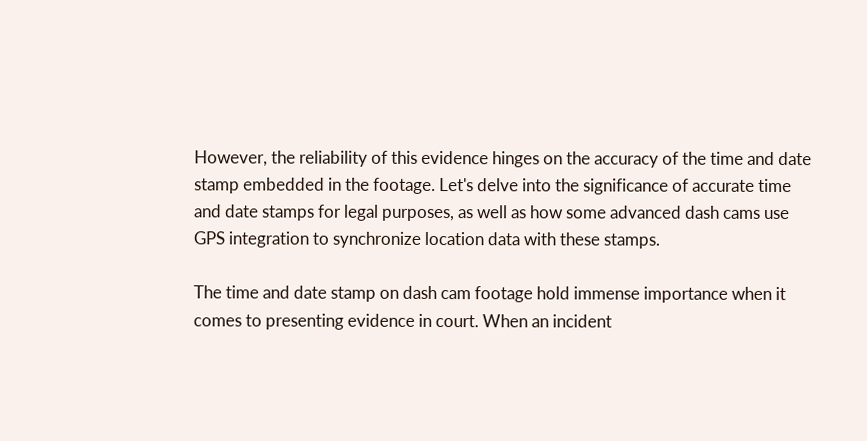However, the reliability of this evidence hinges on the accuracy of the time and date stamp embedded in the footage. Let's delve into the significance of accurate time and date stamps for legal purposes, as well as how some advanced dash cams use GPS integration to synchronize location data with these stamps.

The time and date stamp on dash cam footage hold immense importance when it comes to presenting evidence in court. When an incident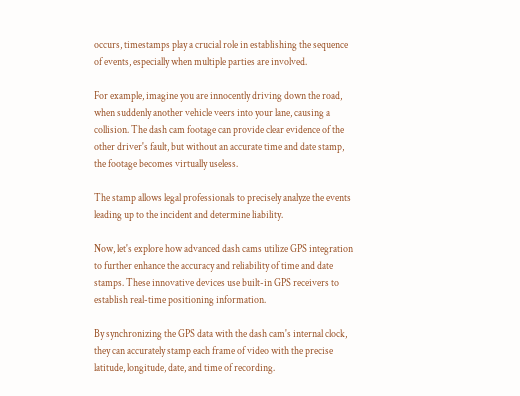occurs, timestamps play a crucial role in establishing the sequence of events, especially when multiple parties are involved.

For example, imagine you are innocently driving down the road, when suddenly another vehicle veers into your lane, causing a collision. The dash cam footage can provide clear evidence of the other driver's fault, but without an accurate time and date stamp, the footage becomes virtually useless.

The stamp allows legal professionals to precisely analyze the events leading up to the incident and determine liability.

Now, let's explore how advanced dash cams utilize GPS integration to further enhance the accuracy and reliability of time and date stamps. These innovative devices use built-in GPS receivers to establish real-time positioning information.

By synchronizing the GPS data with the dash cam's internal clock, they can accurately stamp each frame of video with the precise latitude, longitude, date, and time of recording.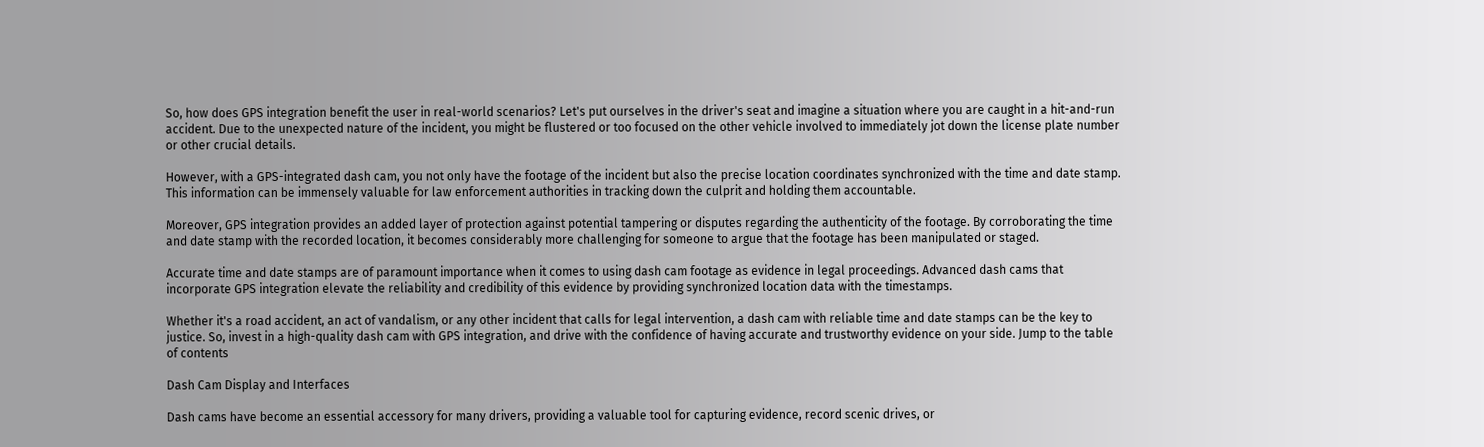So, how does GPS integration benefit the user in real-world scenarios? Let's put ourselves in the driver's seat and imagine a situation where you are caught in a hit-and-run accident. Due to the unexpected nature of the incident, you might be flustered or too focused on the other vehicle involved to immediately jot down the license plate number or other crucial details.

However, with a GPS-integrated dash cam, you not only have the footage of the incident but also the precise location coordinates synchronized with the time and date stamp. This information can be immensely valuable for law enforcement authorities in tracking down the culprit and holding them accountable.

Moreover, GPS integration provides an added layer of protection against potential tampering or disputes regarding the authenticity of the footage. By corroborating the time and date stamp with the recorded location, it becomes considerably more challenging for someone to argue that the footage has been manipulated or staged.

Accurate time and date stamps are of paramount importance when it comes to using dash cam footage as evidence in legal proceedings. Advanced dash cams that incorporate GPS integration elevate the reliability and credibility of this evidence by providing synchronized location data with the timestamps.

Whether it's a road accident, an act of vandalism, or any other incident that calls for legal intervention, a dash cam with reliable time and date stamps can be the key to justice. So, invest in a high-quality dash cam with GPS integration, and drive with the confidence of having accurate and trustworthy evidence on your side. Jump to the table of contents

Dash Cam Display and Interfaces

Dash cams have become an essential accessory for many drivers, providing a valuable tool for capturing evidence, record scenic drives, or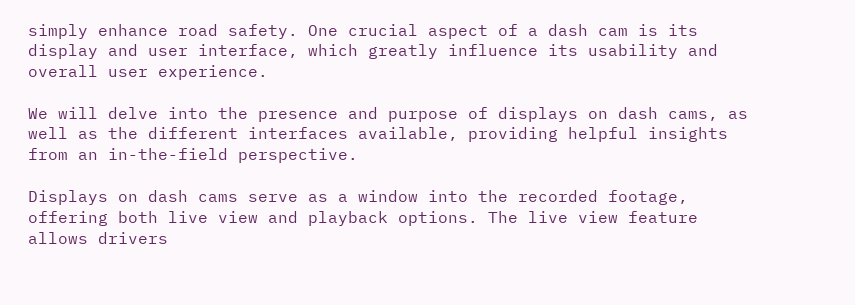simply enhance road safety. One crucial aspect of a dash cam is its display and user interface, which greatly influence its usability and overall user experience.

We will delve into the presence and purpose of displays on dash cams, as well as the different interfaces available, providing helpful insights from an in-the-field perspective.

Displays on dash cams serve as a window into the recorded footage, offering both live view and playback options. The live view feature allows drivers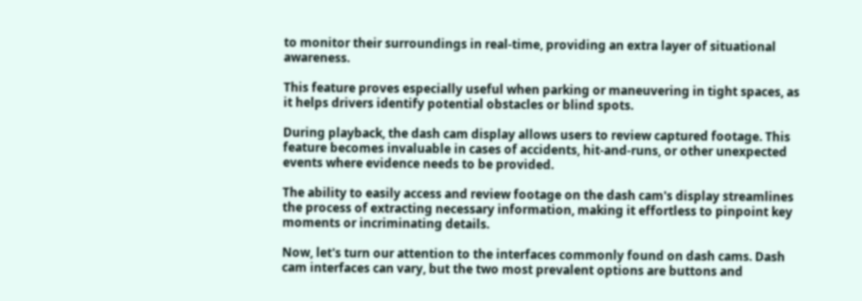to monitor their surroundings in real-time, providing an extra layer of situational awareness.

This feature proves especially useful when parking or maneuvering in tight spaces, as it helps drivers identify potential obstacles or blind spots.

During playback, the dash cam display allows users to review captured footage. This feature becomes invaluable in cases of accidents, hit-and-runs, or other unexpected events where evidence needs to be provided.

The ability to easily access and review footage on the dash cam's display streamlines the process of extracting necessary information, making it effortless to pinpoint key moments or incriminating details.

Now, let's turn our attention to the interfaces commonly found on dash cams. Dash cam interfaces can vary, but the two most prevalent options are buttons and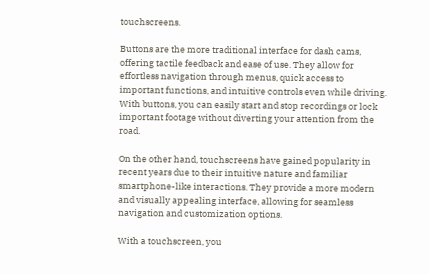touchscreens.

Buttons are the more traditional interface for dash cams, offering tactile feedback and ease of use. They allow for effortless navigation through menus, quick access to important functions, and intuitive controls even while driving. With buttons, you can easily start and stop recordings or lock important footage without diverting your attention from the road.

On the other hand, touchscreens have gained popularity in recent years due to their intuitive nature and familiar smartphone-like interactions. They provide a more modern and visually appealing interface, allowing for seamless navigation and customization options.

With a touchscreen, you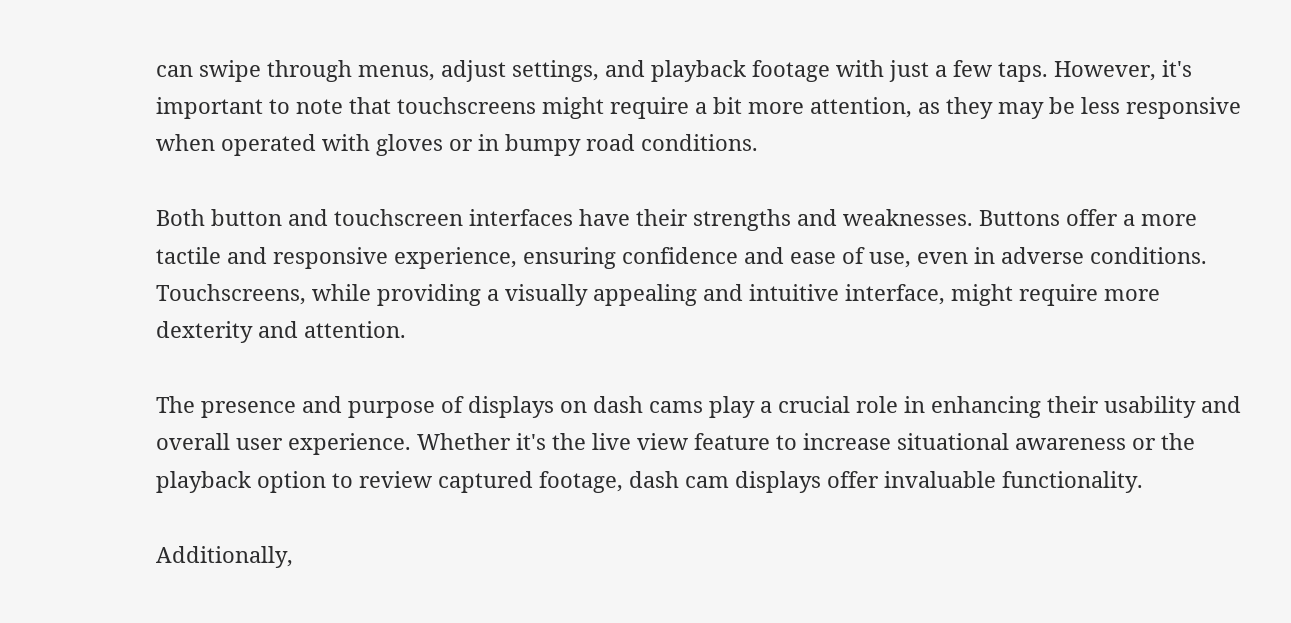can swipe through menus, adjust settings, and playback footage with just a few taps. However, it's important to note that touchscreens might require a bit more attention, as they may be less responsive when operated with gloves or in bumpy road conditions.

Both button and touchscreen interfaces have their strengths and weaknesses. Buttons offer a more tactile and responsive experience, ensuring confidence and ease of use, even in adverse conditions. Touchscreens, while providing a visually appealing and intuitive interface, might require more dexterity and attention.

The presence and purpose of displays on dash cams play a crucial role in enhancing their usability and overall user experience. Whether it's the live view feature to increase situational awareness or the playback option to review captured footage, dash cam displays offer invaluable functionality.

Additionally,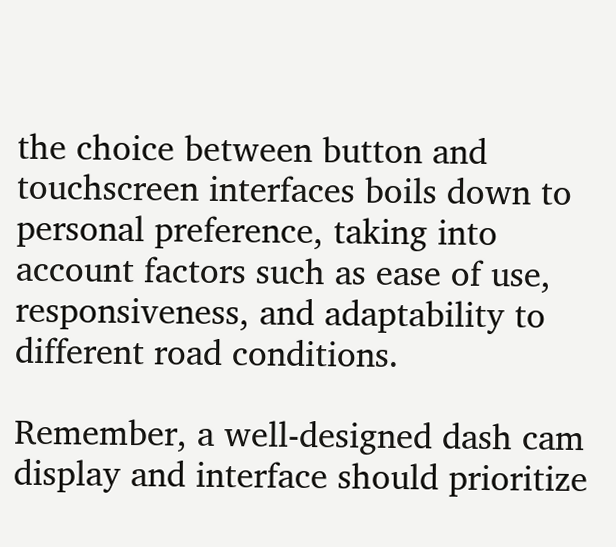the choice between button and touchscreen interfaces boils down to personal preference, taking into account factors such as ease of use, responsiveness, and adaptability to different road conditions.

Remember, a well-designed dash cam display and interface should prioritize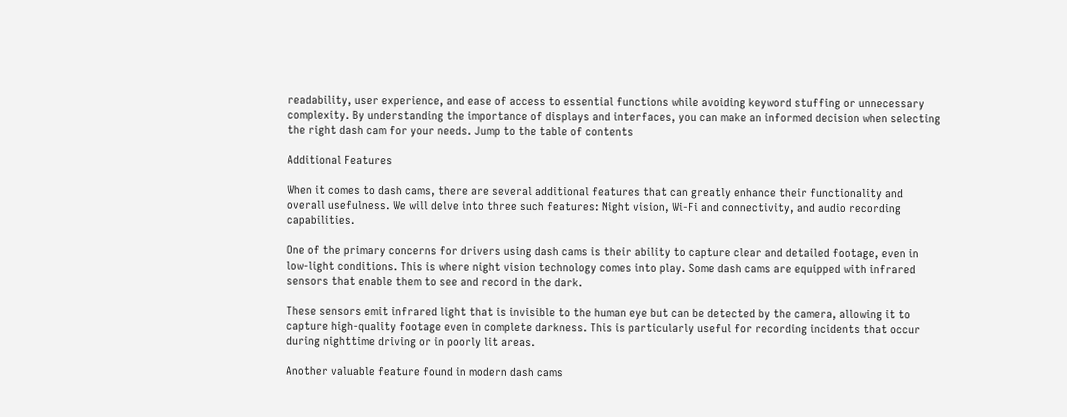readability, user experience, and ease of access to essential functions while avoiding keyword stuffing or unnecessary complexity. By understanding the importance of displays and interfaces, you can make an informed decision when selecting the right dash cam for your needs. Jump to the table of contents

Additional Features

When it comes to dash cams, there are several additional features that can greatly enhance their functionality and overall usefulness. We will delve into three such features: Night vision, Wi-Fi and connectivity, and audio recording capabilities.

One of the primary concerns for drivers using dash cams is their ability to capture clear and detailed footage, even in low-light conditions. This is where night vision technology comes into play. Some dash cams are equipped with infrared sensors that enable them to see and record in the dark.

These sensors emit infrared light that is invisible to the human eye but can be detected by the camera, allowing it to capture high-quality footage even in complete darkness. This is particularly useful for recording incidents that occur during nighttime driving or in poorly lit areas.

Another valuable feature found in modern dash cams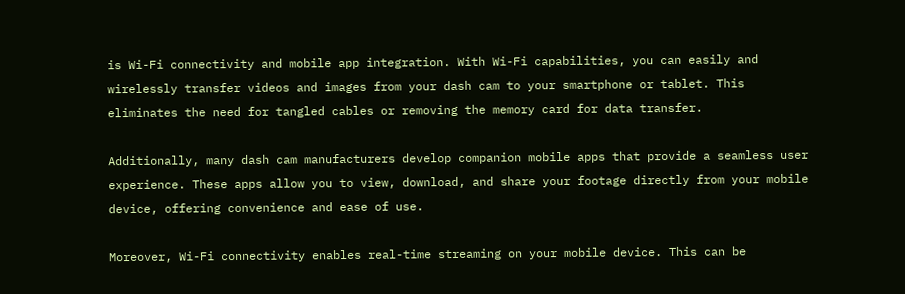is Wi-Fi connectivity and mobile app integration. With Wi-Fi capabilities, you can easily and wirelessly transfer videos and images from your dash cam to your smartphone or tablet. This eliminates the need for tangled cables or removing the memory card for data transfer.

Additionally, many dash cam manufacturers develop companion mobile apps that provide a seamless user experience. These apps allow you to view, download, and share your footage directly from your mobile device, offering convenience and ease of use.

Moreover, Wi-Fi connectivity enables real-time streaming on your mobile device. This can be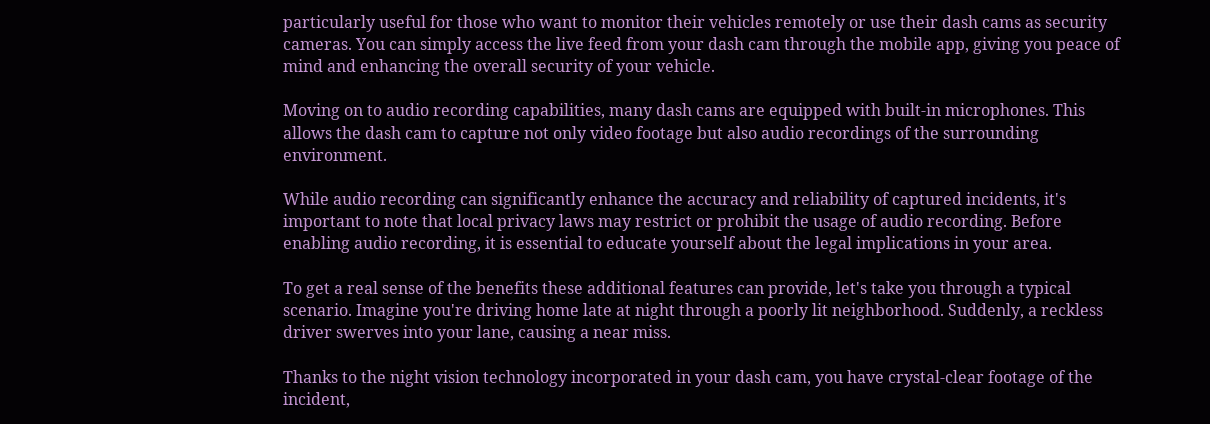particularly useful for those who want to monitor their vehicles remotely or use their dash cams as security cameras. You can simply access the live feed from your dash cam through the mobile app, giving you peace of mind and enhancing the overall security of your vehicle.

Moving on to audio recording capabilities, many dash cams are equipped with built-in microphones. This allows the dash cam to capture not only video footage but also audio recordings of the surrounding environment.

While audio recording can significantly enhance the accuracy and reliability of captured incidents, it's important to note that local privacy laws may restrict or prohibit the usage of audio recording. Before enabling audio recording, it is essential to educate yourself about the legal implications in your area.

To get a real sense of the benefits these additional features can provide, let's take you through a typical scenario. Imagine you're driving home late at night through a poorly lit neighborhood. Suddenly, a reckless driver swerves into your lane, causing a near miss.

Thanks to the night vision technology incorporated in your dash cam, you have crystal-clear footage of the incident,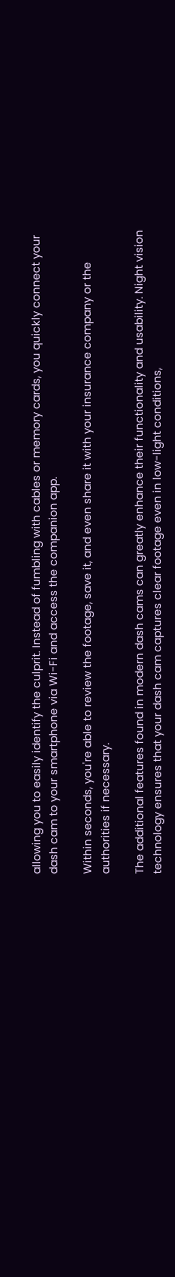allowing you to easily identify the culprit. Instead of fumbling with cables or memory cards, you quickly connect your dash cam to your smartphone via Wi-Fi and access the companion app.

Within seconds, you're able to review the footage, save it, and even share it with your insurance company or the authorities if necessary.

The additional features found in modern dash cams can greatly enhance their functionality and usability. Night vision technology ensures that your dash cam captures clear footage even in low-light conditions,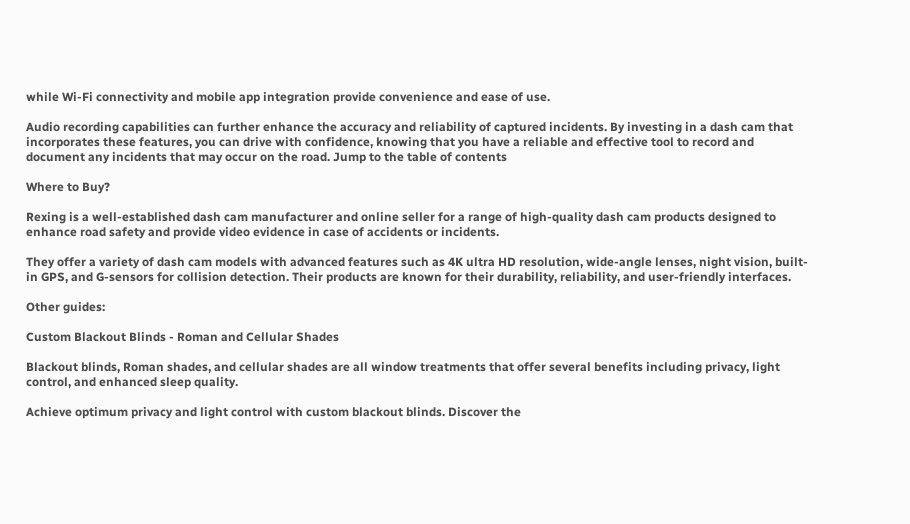while Wi-Fi connectivity and mobile app integration provide convenience and ease of use.

Audio recording capabilities can further enhance the accuracy and reliability of captured incidents. By investing in a dash cam that incorporates these features, you can drive with confidence, knowing that you have a reliable and effective tool to record and document any incidents that may occur on the road. Jump to the table of contents

Where to Buy?

Rexing is a well-established dash cam manufacturer and online seller for a range of high-quality dash cam products designed to enhance road safety and provide video evidence in case of accidents or incidents.

They offer a variety of dash cam models with advanced features such as 4K ultra HD resolution, wide-angle lenses, night vision, built-in GPS, and G-sensors for collision detection. Their products are known for their durability, reliability, and user-friendly interfaces.

Other guides:

Custom Blackout Blinds - Roman and Cellular Shades

Blackout blinds, Roman shades, and cellular shades are all window treatments that offer several benefits including privacy, light control, and enhanced sleep quality.

Achieve optimum privacy and light control with custom blackout blinds. Discover the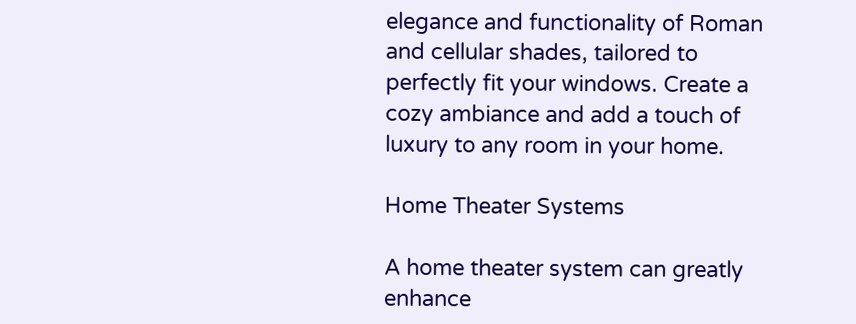elegance and functionality of Roman and cellular shades, tailored to perfectly fit your windows. Create a cozy ambiance and add a touch of luxury to any room in your home.

Home Theater Systems

A home theater system can greatly enhance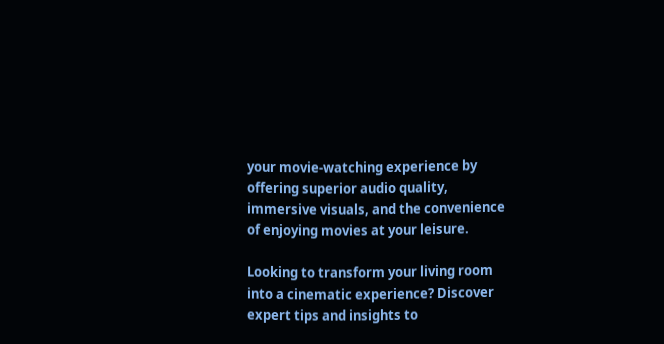your movie-watching experience by offering superior audio quality, immersive visuals, and the convenience of enjoying movies at your leisure.

Looking to transform your living room into a cinematic experience? Discover expert tips and insights to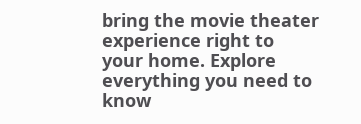bring the movie theater experience right to your home. Explore everything you need to know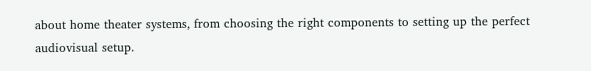about home theater systems, from choosing the right components to setting up the perfect audiovisual setup.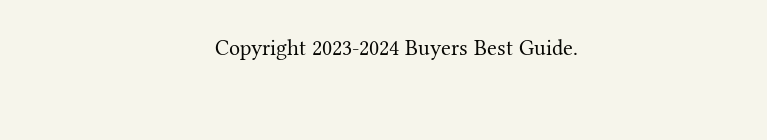Copyright 2023-2024 Buyers Best Guide.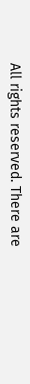All rights reserved. There are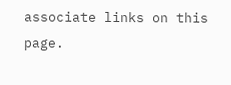associate links on this page.